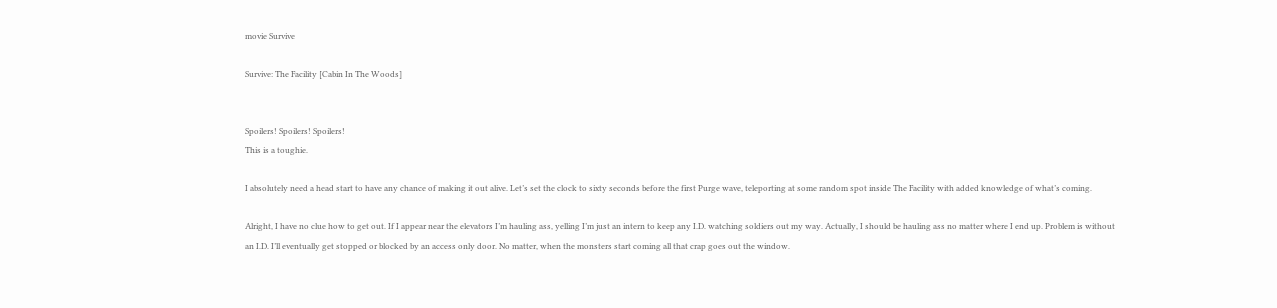movie Survive

Survive: The Facility [Cabin In The Woods]


Spoilers! Spoilers! Spoilers!
This is a toughie.

I absolutely need a head start to have any chance of making it out alive. Let’s set the clock to sixty seconds before the first Purge wave, teleporting at some random spot inside The Facility with added knowledge of what’s coming.

Alright, I have no clue how to get out. If I appear near the elevators I’m hauling ass, yelling I’m just an intern to keep any I.D. watching soldiers out my way. Actually, I should be hauling ass no matter where I end up. Problem is without an I.D. I’ll eventually get stopped or blocked by an access only door. No matter, when the monsters start coming all that crap goes out the window.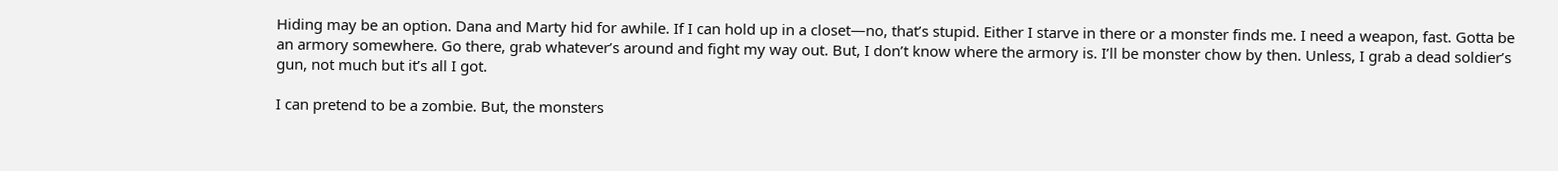Hiding may be an option. Dana and Marty hid for awhile. If I can hold up in a closet—no, that’s stupid. Either I starve in there or a monster finds me. I need a weapon, fast. Gotta be an armory somewhere. Go there, grab whatever’s around and fight my way out. But, I don’t know where the armory is. I’ll be monster chow by then. Unless, I grab a dead soldier’s gun, not much but it’s all I got.

I can pretend to be a zombie. But, the monsters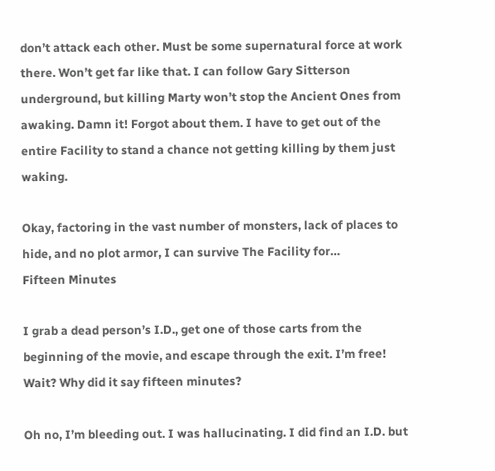don’t attack each other. Must be some supernatural force at work there. Won’t get far like that. I can follow Gary Sitterson underground, but killing Marty won’t stop the Ancient Ones from awaking. Damn it! Forgot about them. I have to get out of the entire Facility to stand a chance not getting killing by them just waking.

Okay, factoring in the vast number of monsters, lack of places to hide, and no plot armor, I can survive The Facility for…
Fifteen Minutes

I grab a dead person’s I.D., get one of those carts from the beginning of the movie, and escape through the exit. I’m free! Wait? Why did it say fifteen minutes?

Oh no, I’m bleeding out. I was hallucinating. I did find an I.D. but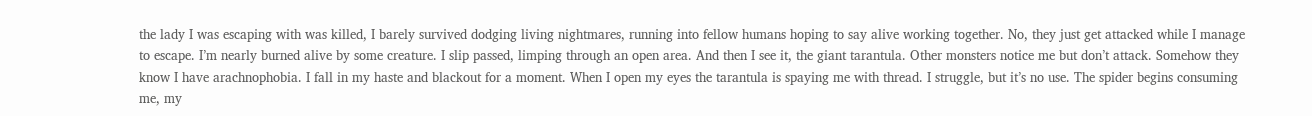the lady I was escaping with was killed, I barely survived dodging living nightmares, running into fellow humans hoping to say alive working together. No, they just get attacked while I manage to escape. I’m nearly burned alive by some creature. I slip passed, limping through an open area. And then I see it, the giant tarantula. Other monsters notice me but don’t attack. Somehow they know I have arachnophobia. I fall in my haste and blackout for a moment. When I open my eyes the tarantula is spaying me with thread. I struggle, but it’s no use. The spider begins consuming me, my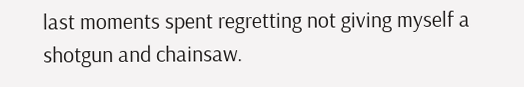last moments spent regretting not giving myself a shotgun and chainsaw.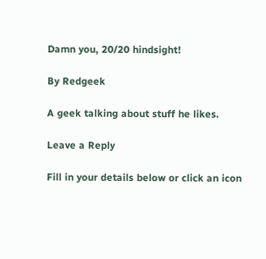Damn you, 20/20 hindsight!

By Redgeek

A geek talking about stuff he likes.

Leave a Reply

Fill in your details below or click an icon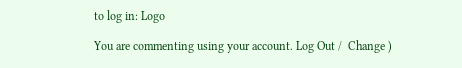to log in: Logo

You are commenting using your account. Log Out /  Change )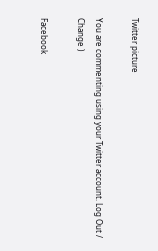Twitter picture

You are commenting using your Twitter account. Log Out /  Change )

Facebook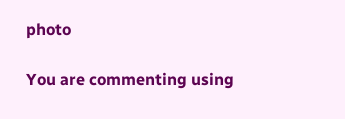photo

You are commenting using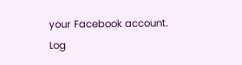your Facebook account. Log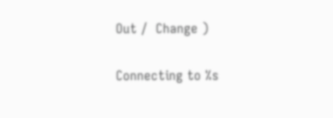Out /  Change )

Connecting to %s